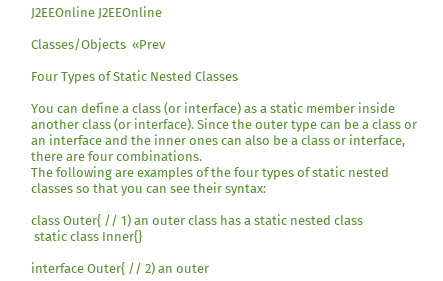J2EEOnline J2EEOnline

Classes/Objects  «Prev

Four Types of Static Nested Classes

You can define a class (or interface) as a static member inside another class (or interface). Since the outer type can be a class or an interface and the inner ones can also be a class or interface, there are four combinations.
The following are examples of the four types of static nested classes so that you can see their syntax:

class Outer{ // 1) an outer class has a static nested class
 static class Inner{}

interface Outer{ // 2) an outer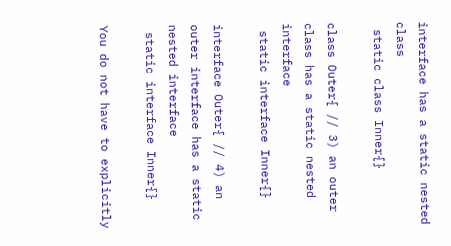interface has a static nested class
 static class Inner{}

class Outer{ // 3) an outer class has a static nested interface
 static interface Inner{}

interface Outer{ // 4) an outer interface has a static nested interface
 static interface Inner{}

You do not have to explicitly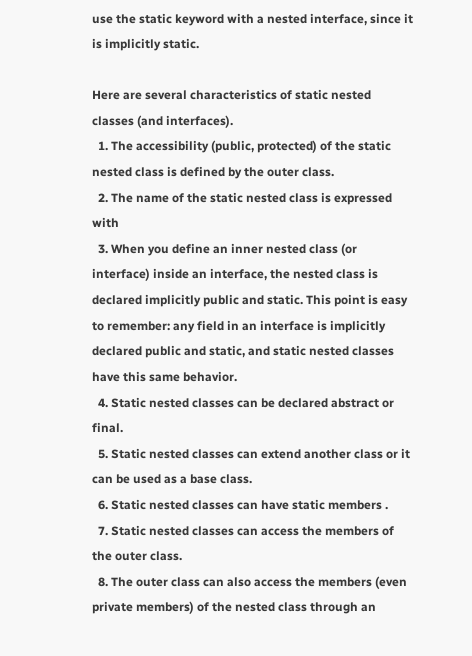use the static keyword with a nested interface, since it is implicitly static.

Here are several characteristics of static nested classes (and interfaces).
  1. The accessibility (public, protected) of the static nested class is defined by the outer class.
  2. The name of the static nested class is expressed with
  3. When you define an inner nested class (or interface) inside an interface, the nested class is declared implicitly public and static. This point is easy to remember: any field in an interface is implicitly declared public and static, and static nested classes have this same behavior.
  4. Static nested classes can be declared abstract or final.
  5. Static nested classes can extend another class or it can be used as a base class.
  6. Static nested classes can have static members .
  7. Static nested classes can access the members of the outer class.
  8. The outer class can also access the members (even private members) of the nested class through an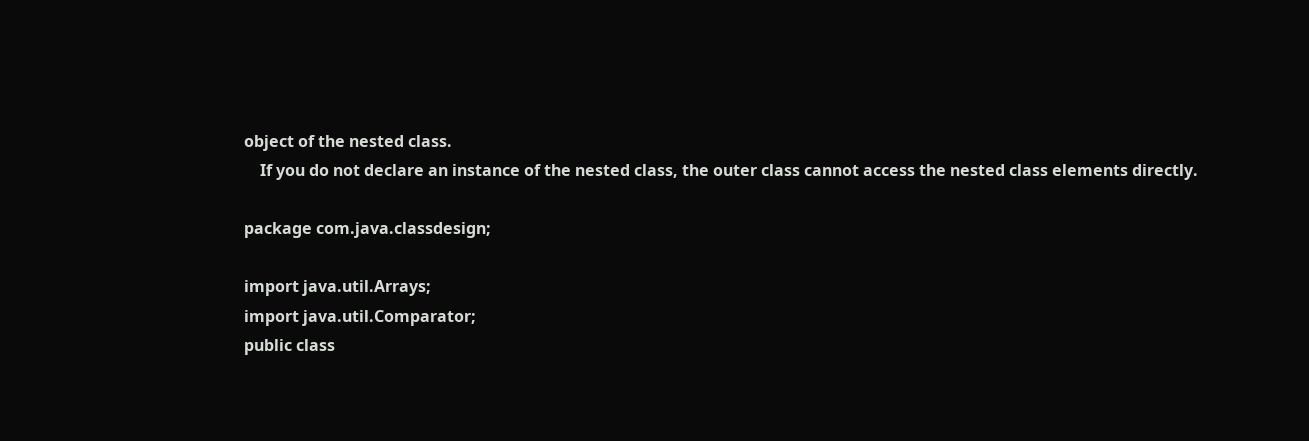object of the nested class.
    If you do not declare an instance of the nested class, the outer class cannot access the nested class elements directly.

package com.java.classdesign;

import java.util.Arrays;
import java.util.Comparator;
public class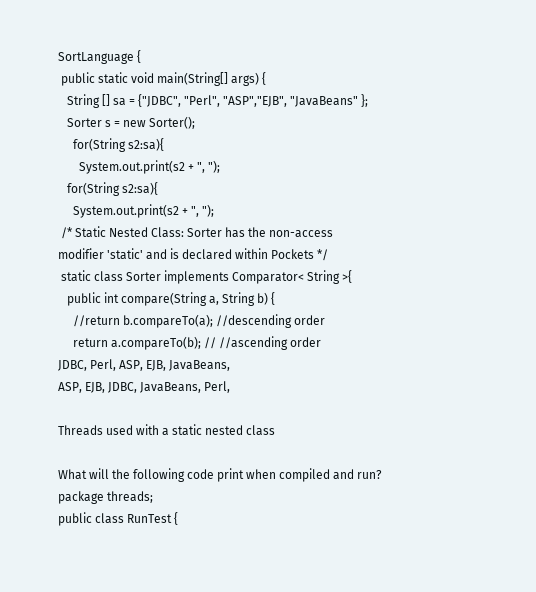SortLanguage {
 public static void main(String[] args) {
   String [] sa = {"JDBC", "Perl", "ASP","EJB", "JavaBeans" };
   Sorter s = new Sorter();
     for(String s2:sa){
       System.out.print(s2 + ", ");
   for(String s2:sa){
     System.out.print(s2 + ", ");
 /* Static Nested Class: Sorter has the non-access
modifier 'static' and is declared within Pockets */
 static class Sorter implements Comparator< String >{
   public int compare(String a, String b) {
     //return b.compareTo(a); //descending order
     return a.compareTo(b); // //ascending order
JDBC, Perl, ASP, EJB, JavaBeans,
ASP, EJB, JDBC, JavaBeans, Perl,

Threads used with a static nested class

What will the following code print when compiled and run?
package threads;
public class RunTest {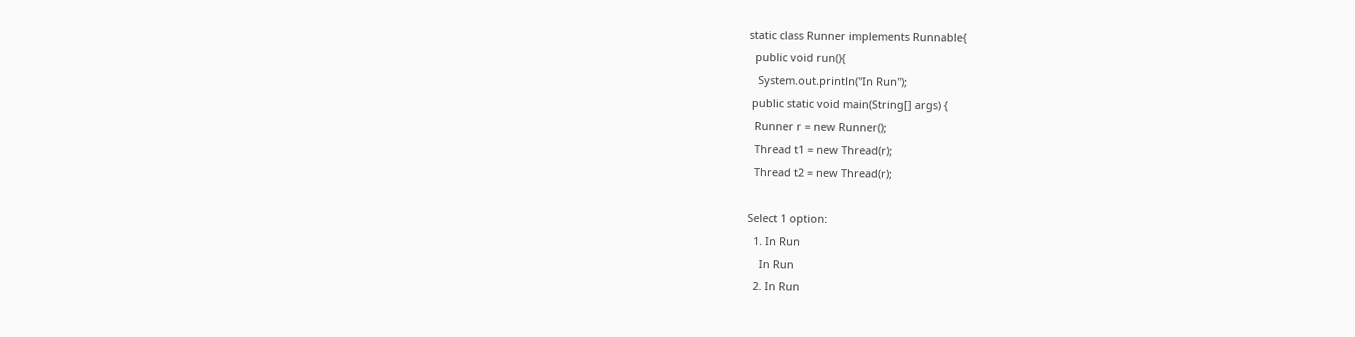static class Runner implements Runnable{
  public void run(){
   System.out.println("In Run");
 public static void main(String[] args) {
  Runner r = new Runner();
  Thread t1 = new Thread(r);
  Thread t2 = new Thread(r);

Select 1 option:
  1. In Run
    In Run
  2. In Run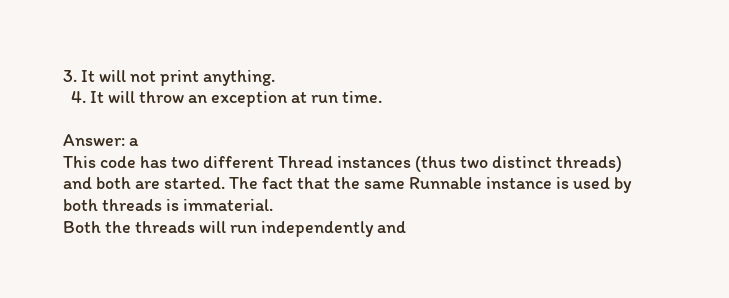3. It will not print anything.
  4. It will throw an exception at run time.

Answer: a
This code has two different Thread instances (thus two distinct threads) and both are started. The fact that the same Runnable instance is used by both threads is immaterial.
Both the threads will run independently and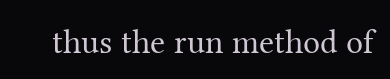thus the run method of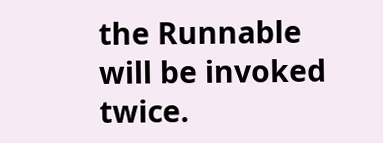the Runnable will be invoked twice.